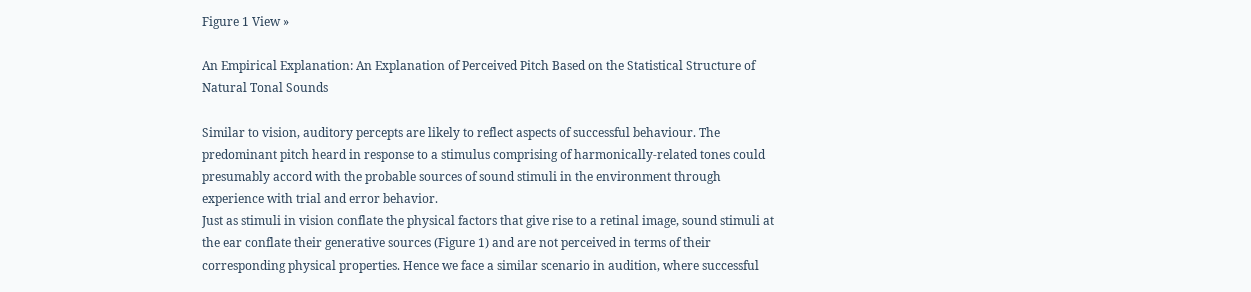Figure 1 View »

An Empirical Explanation: An Explanation of Perceived Pitch Based on the Statistical Structure of Natural Tonal Sounds

Similar to vision, auditory percepts are likely to reflect aspects of successful behaviour. The predominant pitch heard in response to a stimulus comprising of harmonically-related tones could presumably accord with the probable sources of sound stimuli in the environment through experience with trial and error behavior.
Just as stimuli in vision conflate the physical factors that give rise to a retinal image, sound stimuli at the ear conflate their generative sources (Figure 1) and are not perceived in terms of their corresponding physical properties. Hence we face a similar scenario in audition, where successful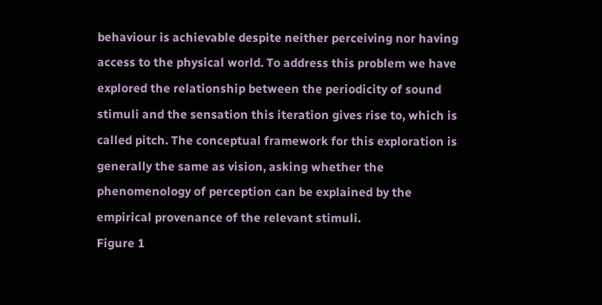behaviour is achievable despite neither perceiving nor having access to the physical world. To address this problem we have explored the relationship between the periodicity of sound stimuli and the sensation this iteration gives rise to, which is called pitch. The conceptual framework for this exploration is generally the same as vision, asking whether the phenomenology of perception can be explained by the empirical provenance of the relevant stimuli.
Figure 1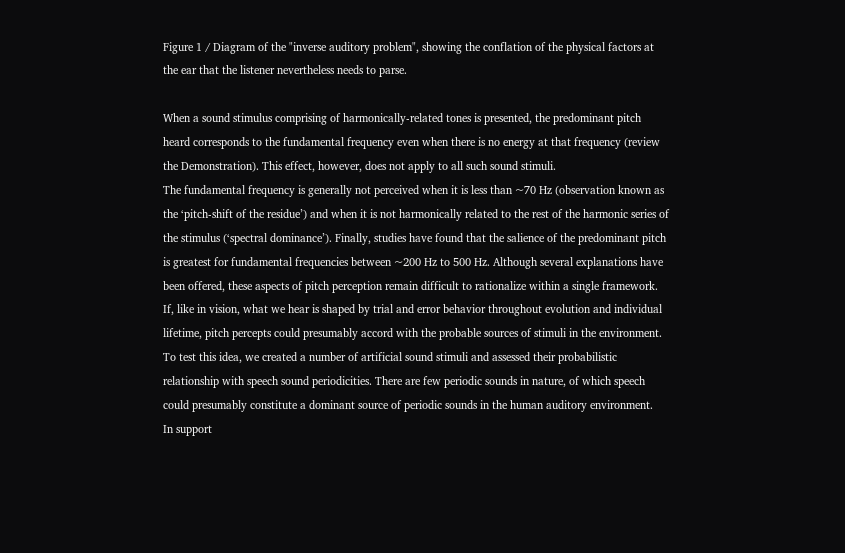Figure 1 / Diagram of the "inverse auditory problem", showing the conflation of the physical factors at the ear that the listener nevertheless needs to parse.

When a sound stimulus comprising of harmonically-related tones is presented, the predominant pitch heard corresponds to the fundamental frequency even when there is no energy at that frequency (review the Demonstration). This effect, however, does not apply to all such sound stimuli.
The fundamental frequency is generally not perceived when it is less than ~70 Hz (observation known as the ‘pitch-shift of the residue’) and when it is not harmonically related to the rest of the harmonic series of the stimulus (‘spectral dominance’). Finally, studies have found that the salience of the predominant pitch is greatest for fundamental frequencies between ~200 Hz to 500 Hz. Although several explanations have been offered, these aspects of pitch perception remain difficult to rationalize within a single framework.
If, like in vision, what we hear is shaped by trial and error behavior throughout evolution and individual lifetime, pitch percepts could presumably accord with the probable sources of stimuli in the environment. To test this idea, we created a number of artificial sound stimuli and assessed their probabilistic relationship with speech sound periodicities. There are few periodic sounds in nature, of which speech could presumably constitute a dominant source of periodic sounds in the human auditory environment.
In support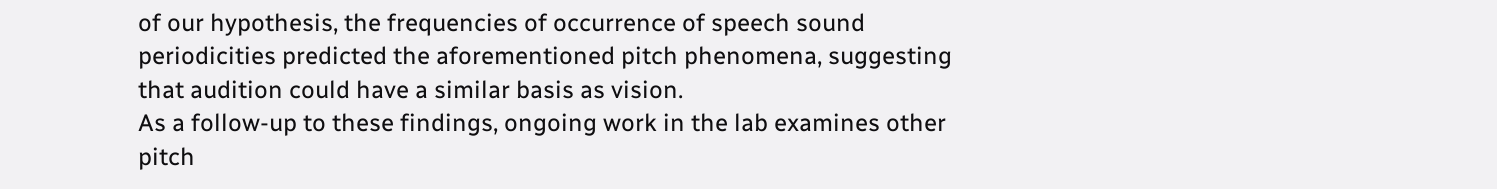of our hypothesis, the frequencies of occurrence of speech sound periodicities predicted the aforementioned pitch phenomena, suggesting that audition could have a similar basis as vision.
As a follow-up to these findings, ongoing work in the lab examines other pitch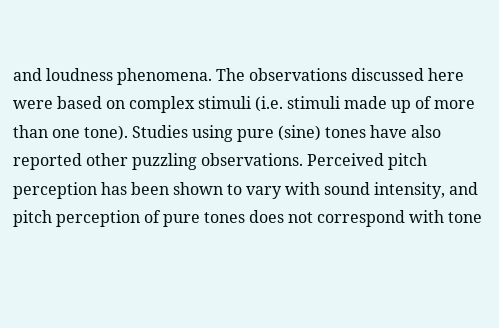and loudness phenomena. The observations discussed here were based on complex stimuli (i.e. stimuli made up of more than one tone). Studies using pure (sine) tones have also reported other puzzling observations. Perceived pitch perception has been shown to vary with sound intensity, and pitch perception of pure tones does not correspond with tone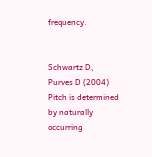frequency.


Schwartz D, Purves D (2004) Pitch is determined by naturally occurring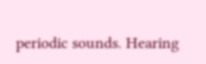periodic sounds. Hearing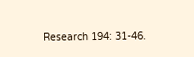Research 194: 31-46.